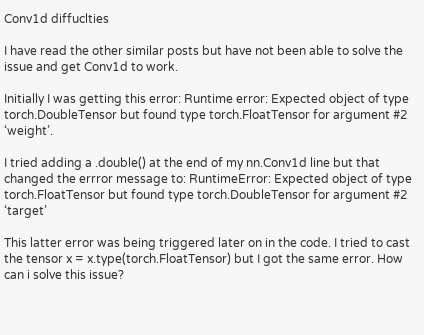Conv1d diffuclties

I have read the other similar posts but have not been able to solve the issue and get Conv1d to work.

Initially I was getting this error: Runtime error: Expected object of type torch.DoubleTensor but found type torch.FloatTensor for argument #2 ‘weight’.

I tried adding a .double() at the end of my nn.Conv1d line but that changed the errror message to: RuntimeError: Expected object of type torch.FloatTensor but found type torch.DoubleTensor for argument #2 ‘target’

This latter error was being triggered later on in the code. I tried to cast the tensor x = x.type(torch.FloatTensor) but I got the same error. How can i solve this issue?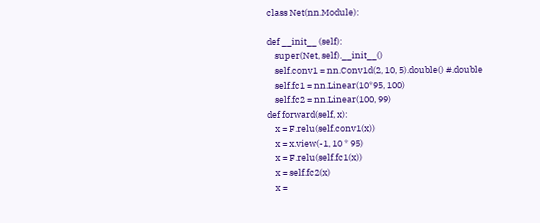class Net(nn.Module):

def __init__ (self):
    super(Net, self).__init__()
    self.conv1 = nn.Conv1d(2, 10, 5).double() #.double
    self.fc1 = nn.Linear(10*95, 100)
    self.fc2 = nn.Linear(100, 99)
def forward(self, x):
    x = F.relu(self.conv1(x))
    x = x.view(-1, 10 * 95)
    x = F.relu(self.fc1(x))
    x = self.fc2(x)
    x =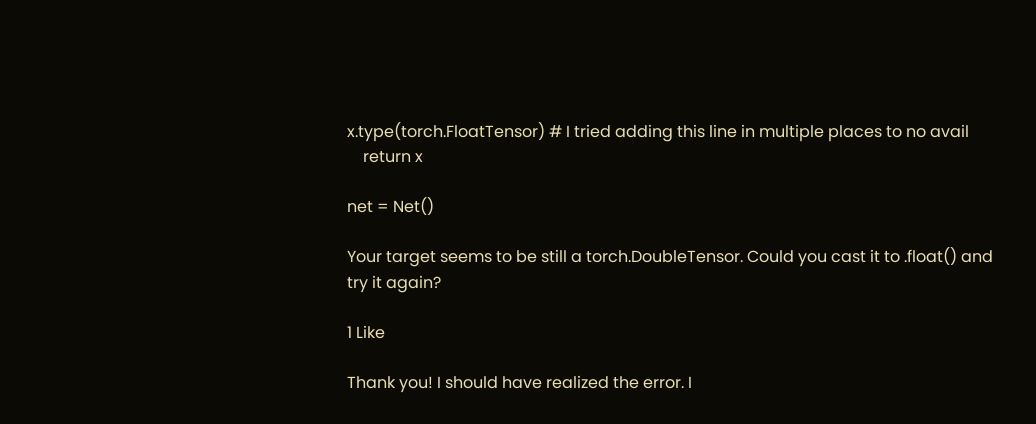x.type(torch.FloatTensor) # I tried adding this line in multiple places to no avail
    return x

net = Net()

Your target seems to be still a torch.DoubleTensor. Could you cast it to .float() and try it again?

1 Like

Thank you! I should have realized the error. I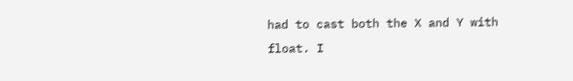had to cast both the X and Y with float. I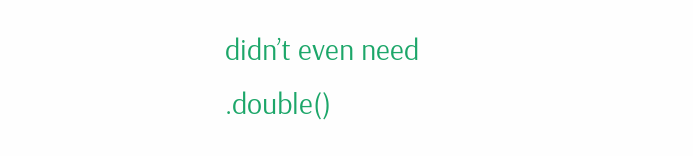didn’t even need .double()